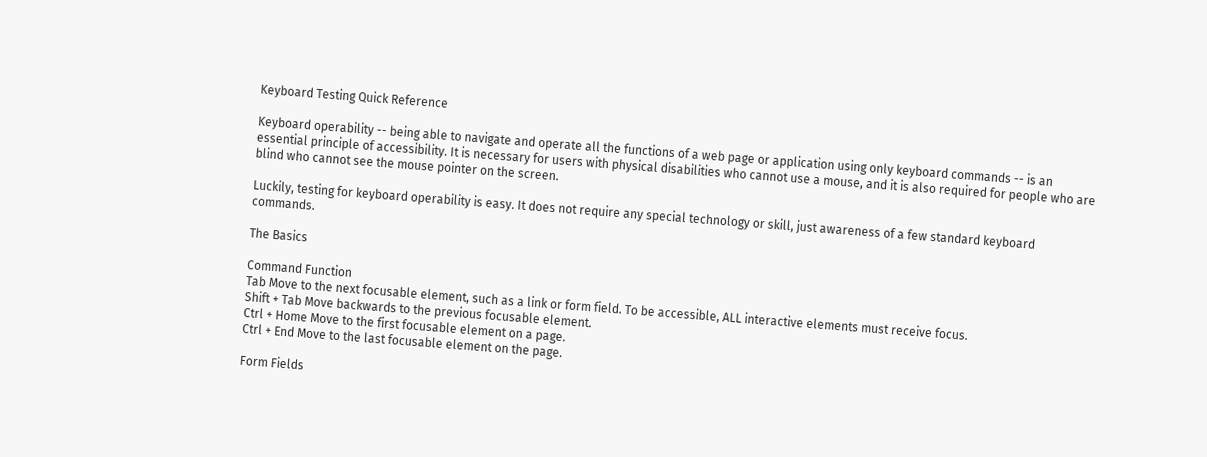Keyboard Testing Quick Reference

Keyboard operability -- being able to navigate and operate all the functions of a web page or application using only keyboard commands -- is an essential principle of accessibility. It is necessary for users with physical disabilities who cannot use a mouse, and it is also required for people who are blind who cannot see the mouse pointer on the screen.

Luckily, testing for keyboard operability is easy. It does not require any special technology or skill, just awareness of a few standard keyboard commands.

The Basics

Command Function
Tab Move to the next focusable element, such as a link or form field. To be accessible, ALL interactive elements must receive focus.
Shift + Tab Move backwards to the previous focusable element.
Ctrl + Home Move to the first focusable element on a page.
Ctrl + End Move to the last focusable element on the page.

Form Fields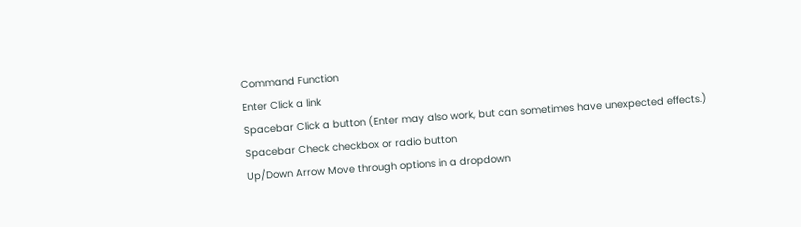Command Function
Enter Click a link
Spacebar Click a button (Enter may also work, but can sometimes have unexpected effects.)
Spacebar Check checkbox or radio button
Up/Down Arrow Move through options in a dropdown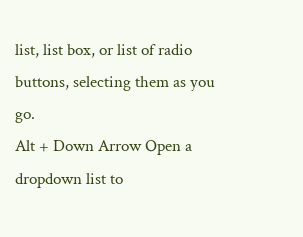list, list box, or list of radio buttons, selecting them as you go.
Alt + Down Arrow Open a dropdown list to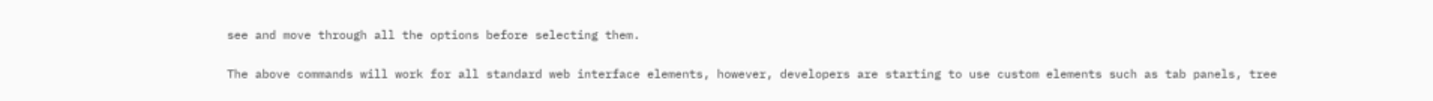see and move through all the options before selecting them.


The above commands will work for all standard web interface elements, however, developers are starting to use custom elements such as tab panels, tree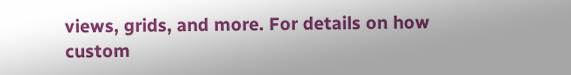views, grids, and more. For details on how custom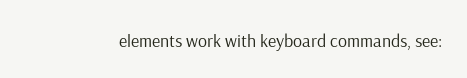elements work with keyboard commands, see: